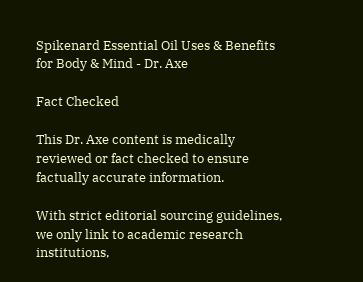Spikenard Essential Oil Uses & Benefits for Body & Mind - Dr. Axe

Fact Checked

This Dr. Axe content is medically reviewed or fact checked to ensure factually accurate information.

With strict editorial sourcing guidelines, we only link to academic research institutions,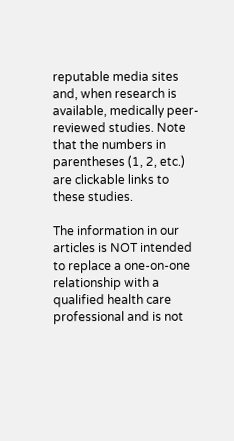reputable media sites and, when research is available, medically peer-reviewed studies. Note that the numbers in parentheses (1, 2, etc.) are clickable links to these studies.

The information in our articles is NOT intended to replace a one-on-one relationship with a qualified health care professional and is not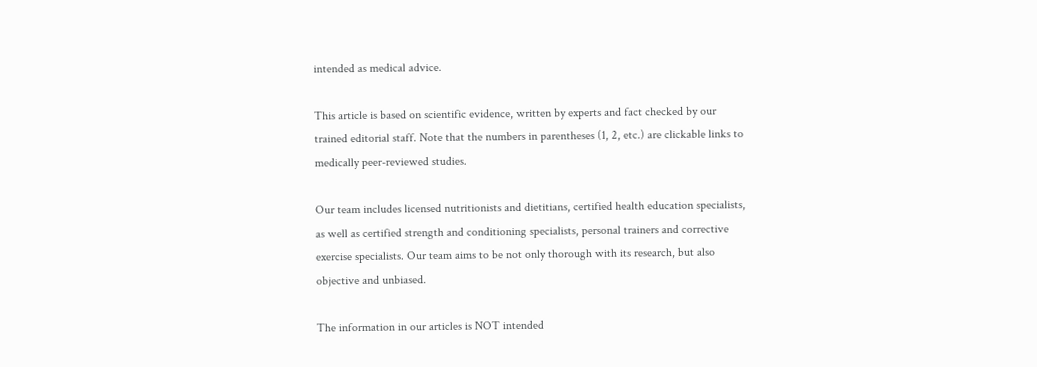intended as medical advice.

This article is based on scientific evidence, written by experts and fact checked by our trained editorial staff. Note that the numbers in parentheses (1, 2, etc.) are clickable links to medically peer-reviewed studies.

Our team includes licensed nutritionists and dietitians, certified health education specialists, as well as certified strength and conditioning specialists, personal trainers and corrective exercise specialists. Our team aims to be not only thorough with its research, but also objective and unbiased.

The information in our articles is NOT intended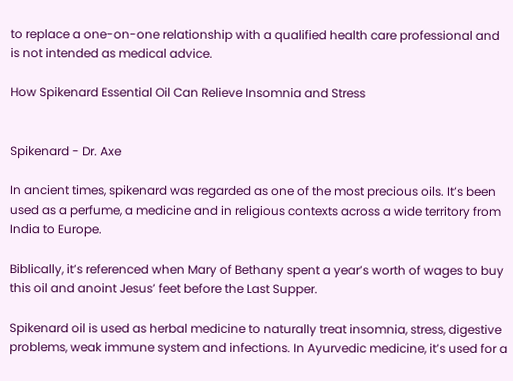to replace a one-on-one relationship with a qualified health care professional and is not intended as medical advice.

How Spikenard Essential Oil Can Relieve Insomnia and Stress


Spikenard - Dr. Axe

In ancient times, spikenard was regarded as one of the most precious oils. It’s been used as a perfume, a medicine and in religious contexts across a wide territory from India to Europe.

Biblically, it’s referenced when Mary of Bethany spent a year’s worth of wages to buy this oil and anoint Jesus’ feet before the Last Supper.

Spikenard oil is used as herbal medicine to naturally treat insomnia, stress, digestive problems, weak immune system and infections. In Ayurvedic medicine, it’s used for a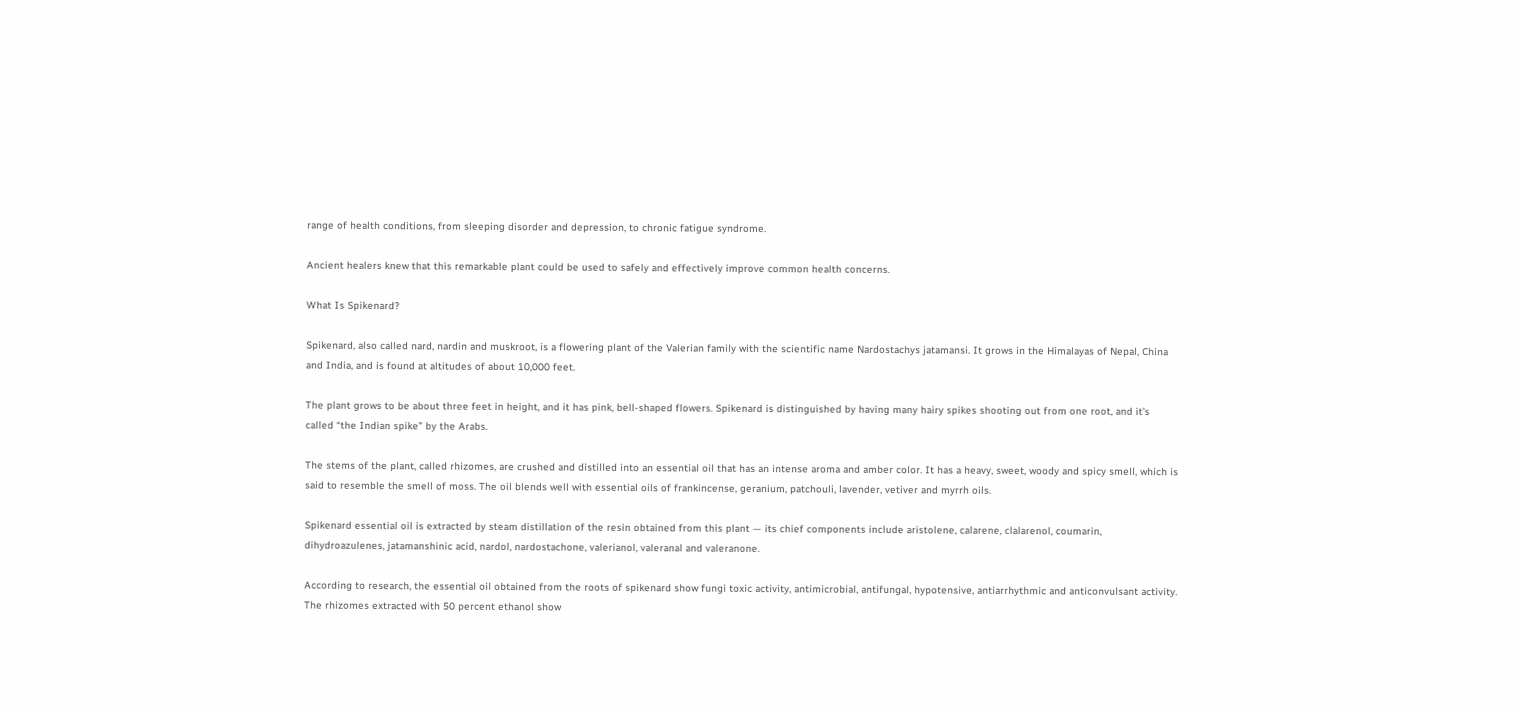range of health conditions, from sleeping disorder and depression, to chronic fatigue syndrome.

Ancient healers knew that this remarkable plant could be used to safely and effectively improve common health concerns.

What Is Spikenard?

Spikenard, also called nard, nardin and muskroot, is a flowering plant of the Valerian family with the scientific name Nardostachys jatamansi. It grows in the Himalayas of Nepal, China and India, and is found at altitudes of about 10,000 feet.

The plant grows to be about three feet in height, and it has pink, bell-shaped flowers. Spikenard is distinguished by having many hairy spikes shooting out from one root, and it’s called “the Indian spike” by the Arabs.

The stems of the plant, called rhizomes, are crushed and distilled into an essential oil that has an intense aroma and amber color. It has a heavy, sweet, woody and spicy smell, which is said to resemble the smell of moss. The oil blends well with essential oils of frankincense, geranium, patchouli, lavender, vetiver and myrrh oils.

Spikenard essential oil is extracted by steam distillation of the resin obtained from this plant — its chief components include aristolene, calarene, clalarenol, coumarin, dihydroazulenes, jatamanshinic acid, nardol, nardostachone, valerianol, valeranal and valeranone.

According to research, the essential oil obtained from the roots of spikenard show fungi toxic activity, antimicrobial, antifungal, hypotensive, antiarrhythmic and anticonvulsant activity. The rhizomes extracted with 50 percent ethanol show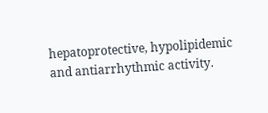hepatoprotective, hypolipidemic and antiarrhythmic activity.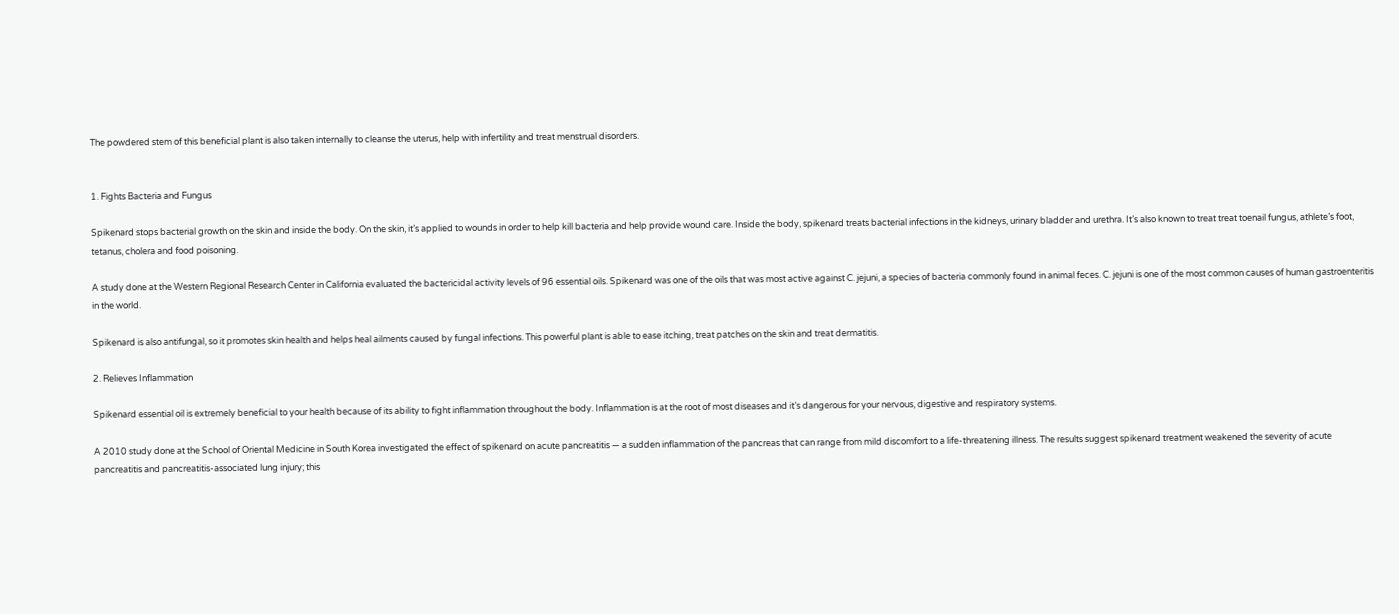The powdered stem of this beneficial plant is also taken internally to cleanse the uterus, help with infertility and treat menstrual disorders.


1. Fights Bacteria and Fungus

Spikenard stops bacterial growth on the skin and inside the body. On the skin, it’s applied to wounds in order to help kill bacteria and help provide wound care. Inside the body, spikenard treats bacterial infections in the kidneys, urinary bladder and urethra. It’s also known to treat treat toenail fungus, athlete’s foot, tetanus, cholera and food poisoning.

A study done at the Western Regional Research Center in California evaluated the bactericidal activity levels of 96 essential oils. Spikenard was one of the oils that was most active against C. jejuni, a species of bacteria commonly found in animal feces. C. jejuni is one of the most common causes of human gastroenteritis in the world.

Spikenard is also antifungal, so it promotes skin health and helps heal ailments caused by fungal infections. This powerful plant is able to ease itching, treat patches on the skin and treat dermatitis.

2. Relieves Inflammation

Spikenard essential oil is extremely beneficial to your health because of its ability to fight inflammation throughout the body. Inflammation is at the root of most diseases and it’s dangerous for your nervous, digestive and respiratory systems.

A 2010 study done at the School of Oriental Medicine in South Korea investigated the effect of spikenard on acute pancreatitis — a sudden inflammation of the pancreas that can range from mild discomfort to a life-threatening illness. The results suggest spikenard treatment weakened the severity of acute pancreatitis and pancreatitis-associated lung injury; this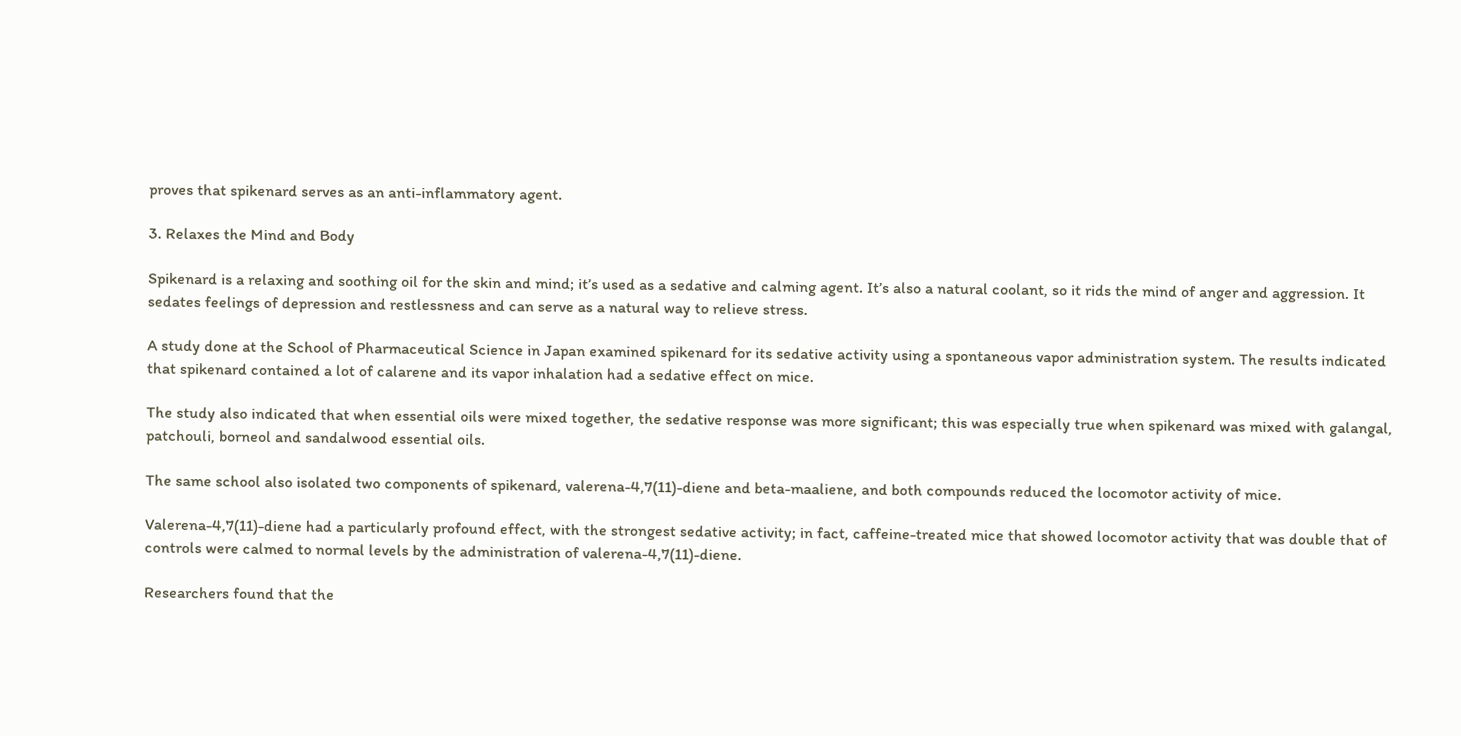proves that spikenard serves as an anti-inflammatory agent.

3. Relaxes the Mind and Body

Spikenard is a relaxing and soothing oil for the skin and mind; it’s used as a sedative and calming agent. It’s also a natural coolant, so it rids the mind of anger and aggression. It sedates feelings of depression and restlessness and can serve as a natural way to relieve stress.

A study done at the School of Pharmaceutical Science in Japan examined spikenard for its sedative activity using a spontaneous vapor administration system. The results indicated that spikenard contained a lot of calarene and its vapor inhalation had a sedative effect on mice.

The study also indicated that when essential oils were mixed together, the sedative response was more significant; this was especially true when spikenard was mixed with galangal, patchouli, borneol and sandalwood essential oils.

The same school also isolated two components of spikenard, valerena-4,7(11)-diene and beta-maaliene, and both compounds reduced the locomotor activity of mice.

Valerena-4,7(11)-diene had a particularly profound effect, with the strongest sedative activity; in fact, caffeine-treated mice that showed locomotor activity that was double that of controls were calmed to normal levels by the administration of valerena-4,7(11)-diene.

Researchers found that the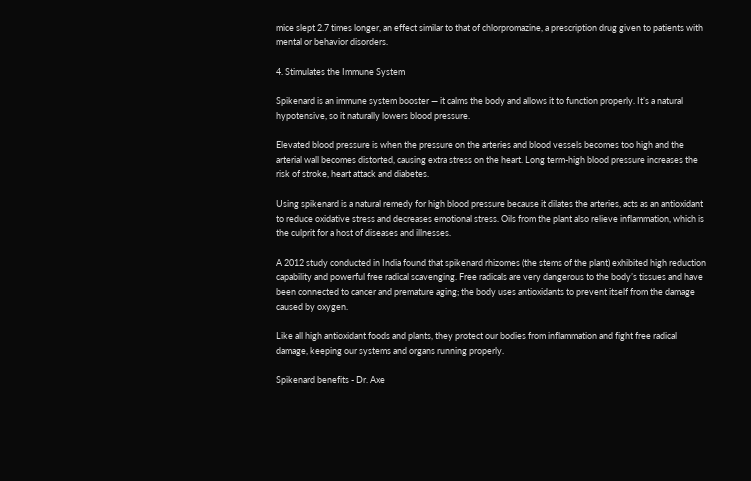mice slept 2.7 times longer, an effect similar to that of chlorpromazine, a prescription drug given to patients with mental or behavior disorders.

4. Stimulates the Immune System

Spikenard is an immune system booster — it calms the body and allows it to function properly. It’s a natural hypotensive, so it naturally lowers blood pressure.

Elevated blood pressure is when the pressure on the arteries and blood vessels becomes too high and the arterial wall becomes distorted, causing extra stress on the heart. Long term-high blood pressure increases the risk of stroke, heart attack and diabetes.

Using spikenard is a natural remedy for high blood pressure because it dilates the arteries, acts as an antioxidant to reduce oxidative stress and decreases emotional stress. Oils from the plant also relieve inflammation, which is the culprit for a host of diseases and illnesses.

A 2012 study conducted in India found that spikenard rhizomes (the stems of the plant) exhibited high reduction capability and powerful free radical scavenging. Free radicals are very dangerous to the body’s tissues and have been connected to cancer and premature aging; the body uses antioxidants to prevent itself from the damage caused by oxygen.

Like all high antioxidant foods and plants, they protect our bodies from inflammation and fight free radical damage, keeping our systems and organs running properly.

Spikenard benefits - Dr. Axe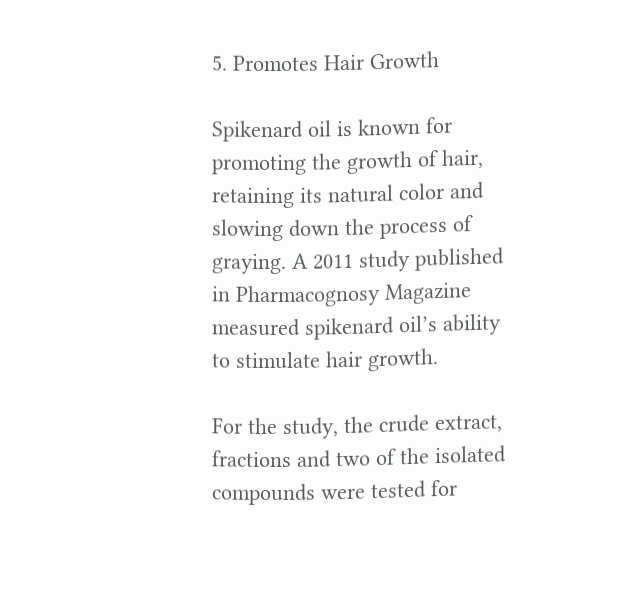5. Promotes Hair Growth

Spikenard oil is known for promoting the growth of hair, retaining its natural color and slowing down the process of graying. A 2011 study published in Pharmacognosy Magazine measured spikenard oil’s ability to stimulate hair growth.

For the study, the crude extract, fractions and two of the isolated compounds were tested for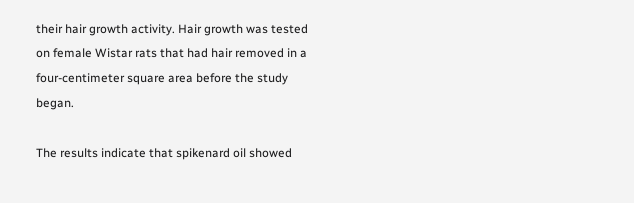their hair growth activity. Hair growth was tested on female Wistar rats that had hair removed in a four-centimeter square area before the study began.

The results indicate that spikenard oil showed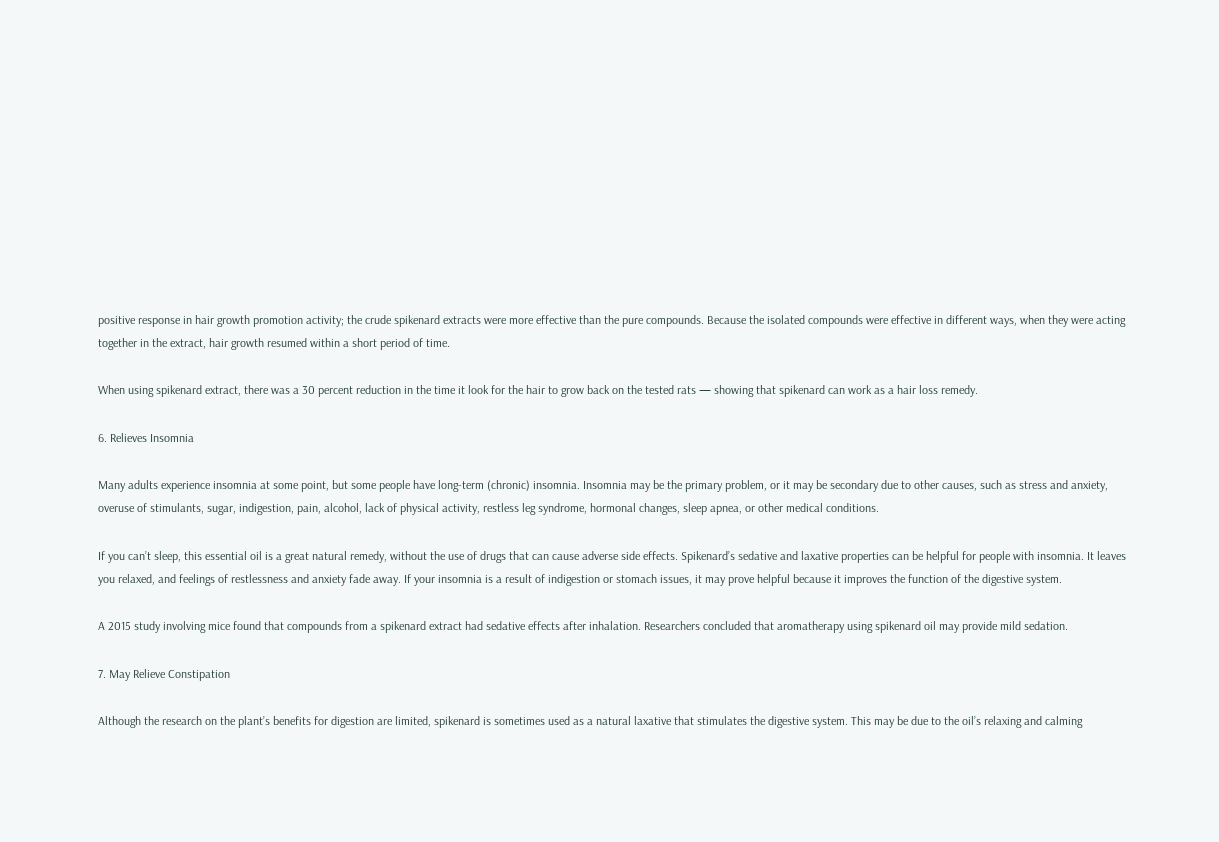positive response in hair growth promotion activity; the crude spikenard extracts were more effective than the pure compounds. Because the isolated compounds were effective in different ways, when they were acting together in the extract, hair growth resumed within a short period of time.

When using spikenard extract, there was a 30 percent reduction in the time it look for the hair to grow back on the tested rats — showing that spikenard can work as a hair loss remedy.

6. Relieves Insomnia

Many adults experience insomnia at some point, but some people have long-term (chronic) insomnia. Insomnia may be the primary problem, or it may be secondary due to other causes, such as stress and anxiety, overuse of stimulants, sugar, indigestion, pain, alcohol, lack of physical activity, restless leg syndrome, hormonal changes, sleep apnea, or other medical conditions.

If you can’t sleep, this essential oil is a great natural remedy, without the use of drugs that can cause adverse side effects. Spikenard’s sedative and laxative properties can be helpful for people with insomnia. It leaves you relaxed, and feelings of restlessness and anxiety fade away. If your insomnia is a result of indigestion or stomach issues, it may prove helpful because it improves the function of the digestive system.

A 2015 study involving mice found that compounds from a spikenard extract had sedative effects after inhalation. Researchers concluded that aromatherapy using spikenard oil may provide mild sedation.

7. May Relieve Constipation

Although the research on the plant’s benefits for digestion are limited, spikenard is sometimes used as a natural laxative that stimulates the digestive system. This may be due to the oil’s relaxing and calming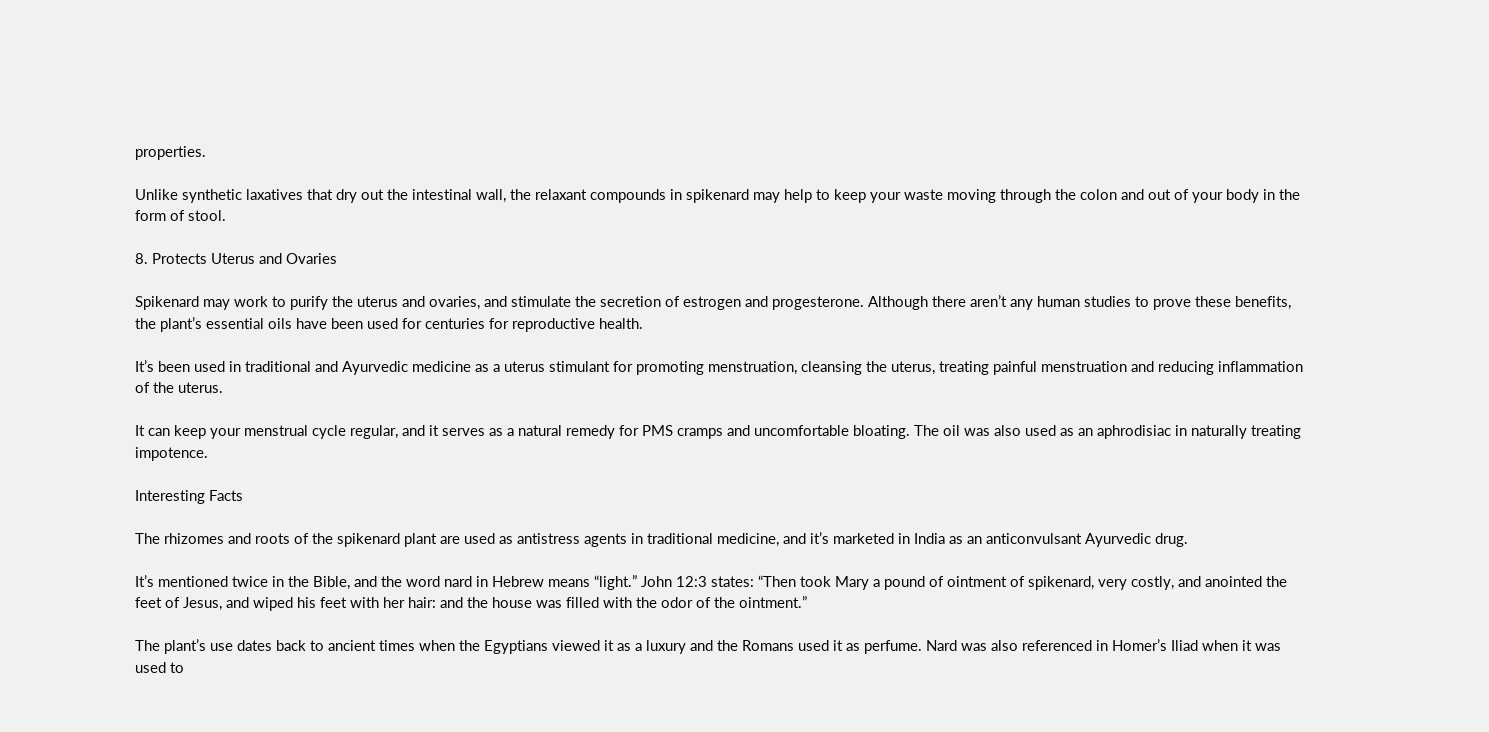properties.

Unlike synthetic laxatives that dry out the intestinal wall, the relaxant compounds in spikenard may help to keep your waste moving through the colon and out of your body in the form of stool.

8. Protects Uterus and Ovaries

Spikenard may work to purify the uterus and ovaries, and stimulate the secretion of estrogen and progesterone. Although there aren’t any human studies to prove these benefits, the plant’s essential oils have been used for centuries for reproductive health.

It’s been used in traditional and Ayurvedic medicine as a uterus stimulant for promoting menstruation, cleansing the uterus, treating painful menstruation and reducing inflammation of the uterus.

It can keep your menstrual cycle regular, and it serves as a natural remedy for PMS cramps and uncomfortable bloating. The oil was also used as an aphrodisiac in naturally treating impotence.

Interesting Facts

The rhizomes and roots of the spikenard plant are used as antistress agents in traditional medicine, and it’s marketed in India as an anticonvulsant Ayurvedic drug.

It’s mentioned twice in the Bible, and the word nard in Hebrew means “light.” John 12:3 states: “Then took Mary a pound of ointment of spikenard, very costly, and anointed the feet of Jesus, and wiped his feet with her hair: and the house was filled with the odor of the ointment.”

The plant’s use dates back to ancient times when the Egyptians viewed it as a luxury and the Romans used it as perfume. Nard was also referenced in Homer’s Iliad when it was used to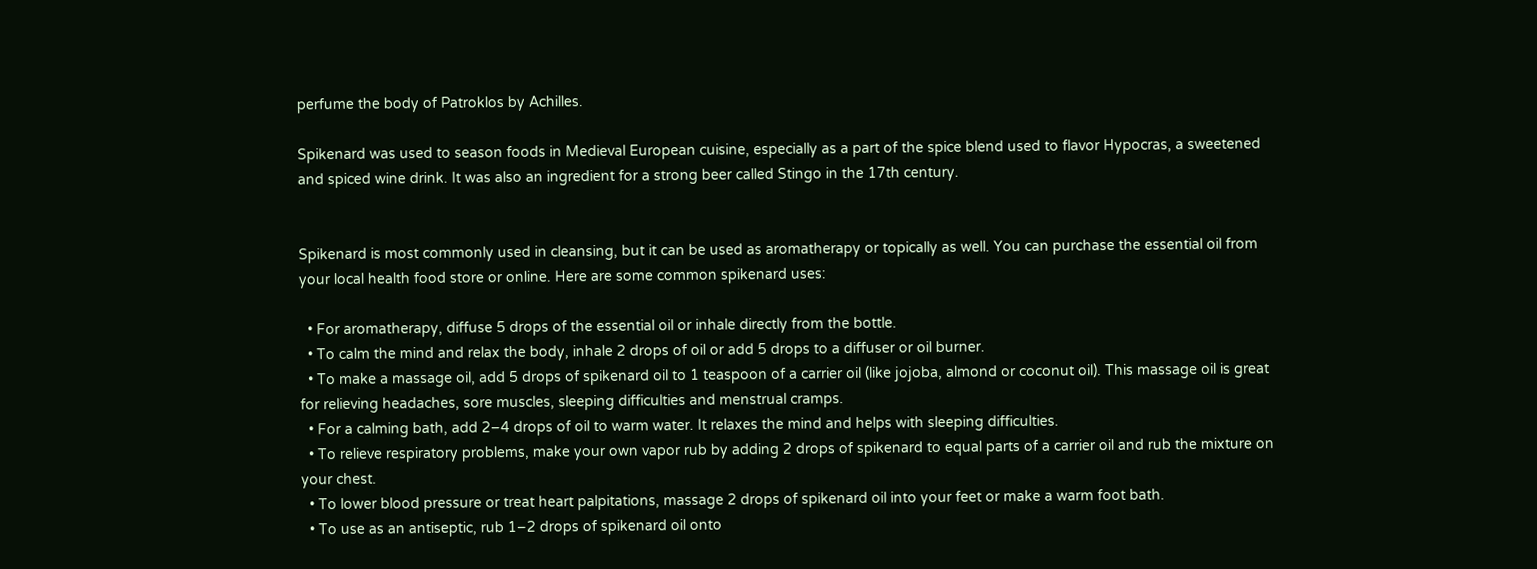perfume the body of Patroklos by Achilles.

Spikenard was used to season foods in Medieval European cuisine, especially as a part of the spice blend used to flavor Hypocras, a sweetened and spiced wine drink. It was also an ingredient for a strong beer called Stingo in the 17th century.


Spikenard is most commonly used in cleansing, but it can be used as aromatherapy or topically as well. You can purchase the essential oil from your local health food store or online. Here are some common spikenard uses:

  • For aromatherapy, diffuse 5 drops of the essential oil or inhale directly from the bottle.
  • To calm the mind and relax the body, inhale 2 drops of oil or add 5 drops to a diffuser or oil burner.
  • To make a massage oil, add 5 drops of spikenard oil to 1 teaspoon of a carrier oil (like jojoba, almond or coconut oil). This massage oil is great for relieving headaches, sore muscles, sleeping difficulties and menstrual cramps.
  • For a calming bath, add 2–4 drops of oil to warm water. It relaxes the mind and helps with sleeping difficulties.
  • To relieve respiratory problems, make your own vapor rub by adding 2 drops of spikenard to equal parts of a carrier oil and rub the mixture on your chest.
  • To lower blood pressure or treat heart palpitations, massage 2 drops of spikenard oil into your feet or make a warm foot bath.
  • To use as an antiseptic, rub 1–2 drops of spikenard oil onto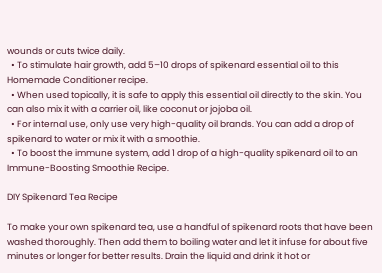wounds or cuts twice daily.
  • To stimulate hair growth, add 5–10 drops of spikenard essential oil to this Homemade Conditioner recipe.
  • When used topically, it is safe to apply this essential oil directly to the skin. You can also mix it with a carrier oil, like coconut or jojoba oil.
  • For internal use, only use very high-quality oil brands. You can add a drop of spikenard to water or mix it with a smoothie.
  • To boost the immune system, add 1 drop of a high-quality spikenard oil to an Immune-Boosting Smoothie Recipe.

DIY Spikenard Tea Recipe

To make your own spikenard tea, use a handful of spikenard roots that have been washed thoroughly. Then add them to boiling water and let it infuse for about five minutes or longer for better results. Drain the liquid and drink it hot or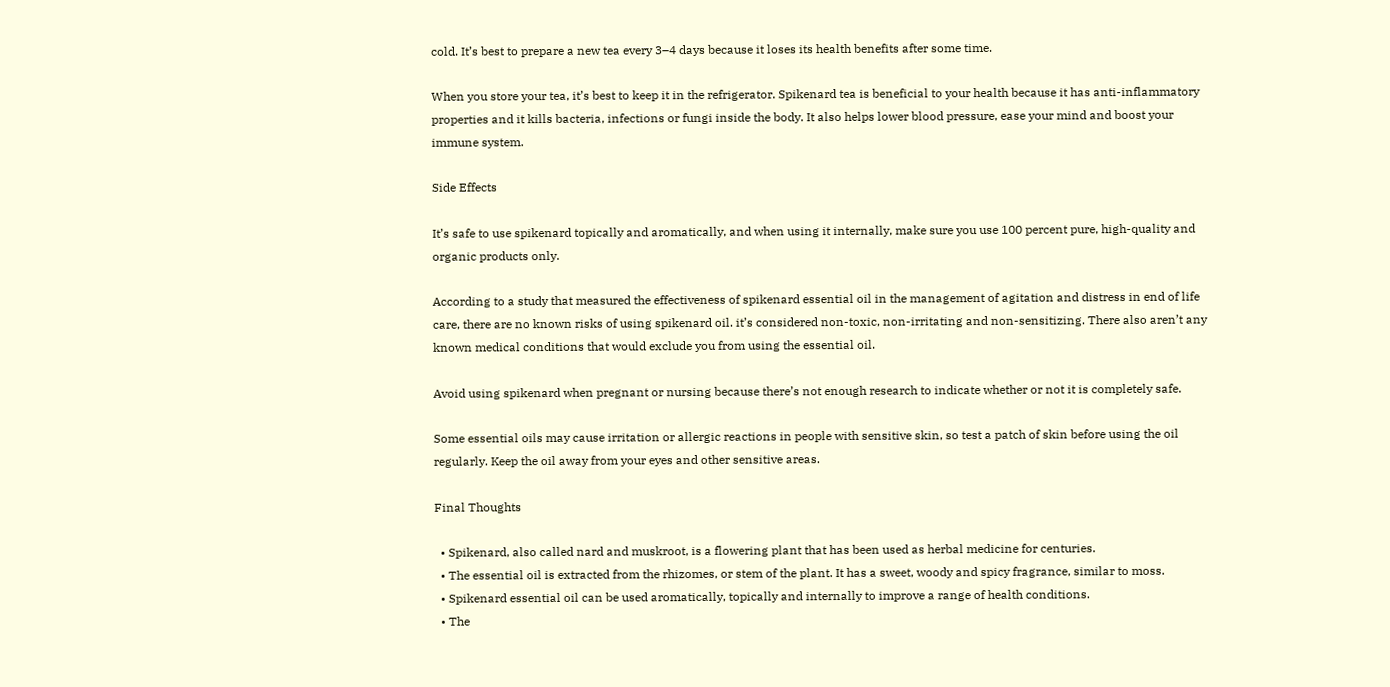cold. It’s best to prepare a new tea every 3–4 days because it loses its health benefits after some time.

When you store your tea, it’s best to keep it in the refrigerator. Spikenard tea is beneficial to your health because it has anti-inflammatory properties and it kills bacteria, infections or fungi inside the body. It also helps lower blood pressure, ease your mind and boost your immune system.

Side Effects

It’s safe to use spikenard topically and aromatically, and when using it internally, make sure you use 100 percent pure, high-quality and organic products only.

According to a study that measured the effectiveness of spikenard essential oil in the management of agitation and distress in end of life care, there are no known risks of using spikenard oil. it’s considered non-toxic, non-irritating and non-sensitizing. There also aren’t any known medical conditions that would exclude you from using the essential oil.

Avoid using spikenard when pregnant or nursing because there’s not enough research to indicate whether or not it is completely safe.

Some essential oils may cause irritation or allergic reactions in people with sensitive skin, so test a patch of skin before using the oil regularly. Keep the oil away from your eyes and other sensitive areas.

Final Thoughts

  • Spikenard, also called nard and muskroot, is a flowering plant that has been used as herbal medicine for centuries.
  • The essential oil is extracted from the rhizomes, or stem of the plant. It has a sweet, woody and spicy fragrance, similar to moss.
  • Spikenard essential oil can be used aromatically, topically and internally to improve a range of health conditions.
  • The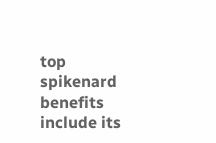top spikenard benefits include its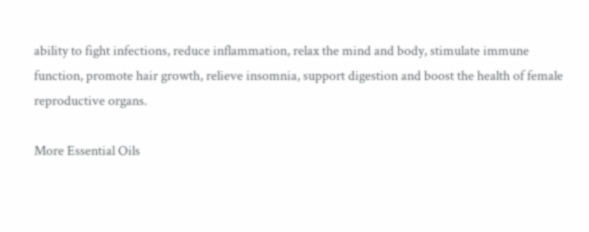ability to fight infections, reduce inflammation, relax the mind and body, stimulate immune function, promote hair growth, relieve insomnia, support digestion and boost the health of female reproductive organs.

More Essential Oils